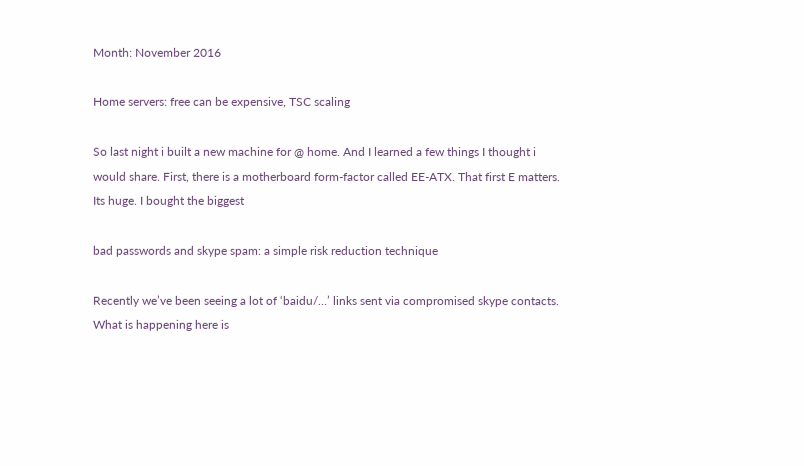Month: November 2016

Home servers: free can be expensive, TSC scaling

So last night i built a new machine for @ home. And I learned a few things I thought i would share. First, there is a motherboard form-factor called EE-ATX. That first E matters. Its huge. I bought the biggest

bad passwords and skype spam: a simple risk reduction technique

Recently we’ve been seeing a lot of ‘baidu/…’ links sent via compromised skype contacts. What is happening here is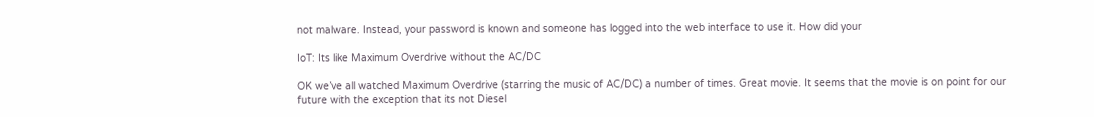not malware. Instead, your password is known and someone has logged into the web interface to use it. How did your

IoT: Its like Maximum Overdrive without the AC/DC

OK we’ve all watched Maximum Overdrive (starring the music of AC/DC) a number of times. Great movie. It seems that the movie is on point for our future with the exception that its not Diesel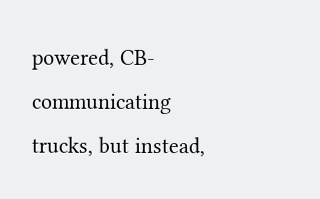powered, CB-communicating trucks, but instead,